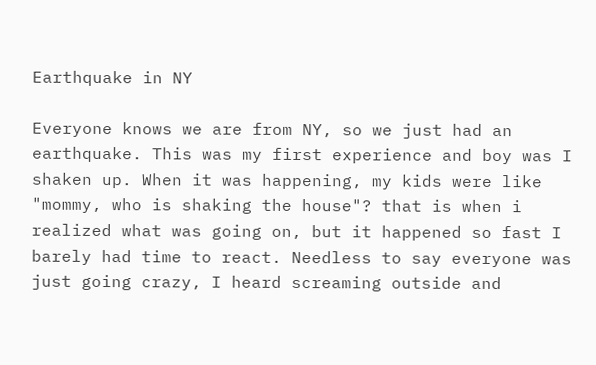Earthquake in NY

Everyone knows we are from NY, so we just had an earthquake. This was my first experience and boy was I shaken up. When it was happening, my kids were like "mommy, who is shaking the house"? that is when i realized what was going on, but it happened so fast I barely had time to react. Needless to say everyone was just going crazy, I heard screaming outside and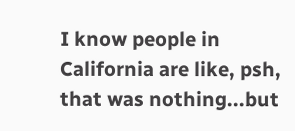I know people in California are like, psh, that was nothing...but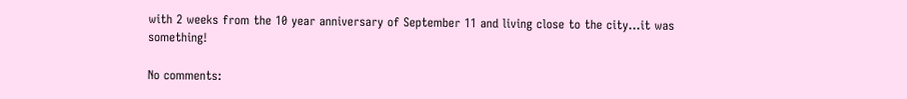with 2 weeks from the 10 year anniversary of September 11 and living close to the city...it was something!

No comments: